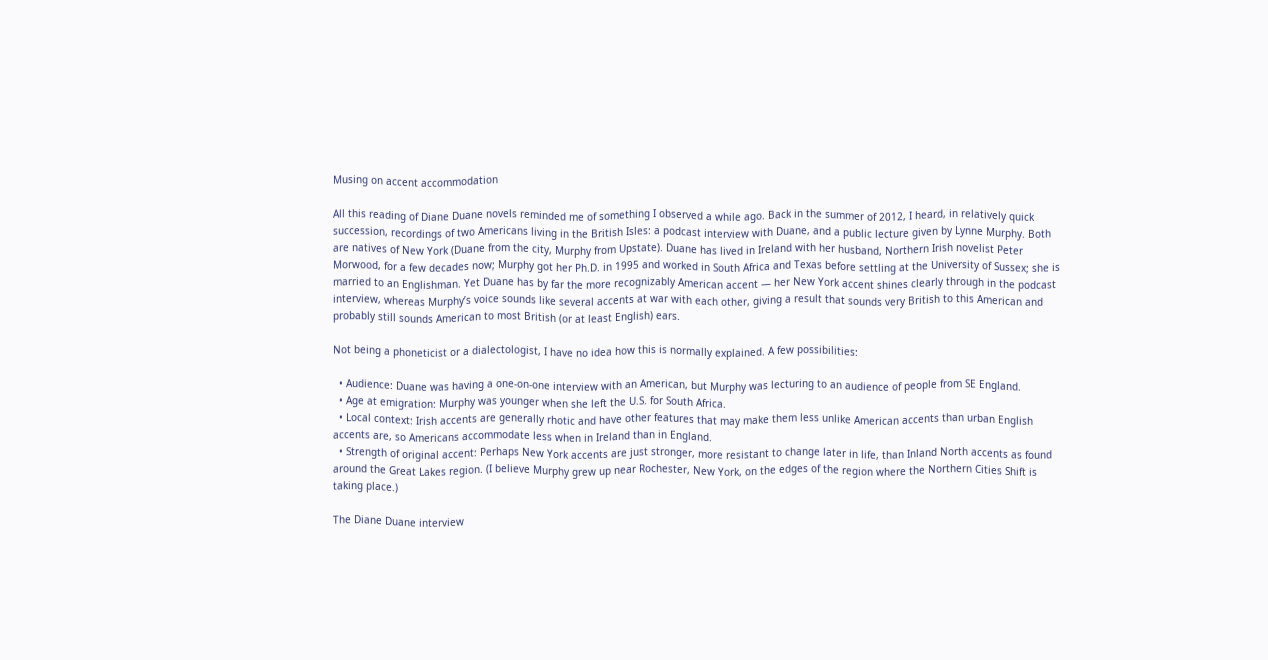Musing on accent accommodation

All this reading of Diane Duane novels reminded me of something I observed a while ago. Back in the summer of 2012, I heard, in relatively quick succession, recordings of two Americans living in the British Isles: a podcast interview with Duane, and a public lecture given by Lynne Murphy. Both are natives of New York (Duane from the city, Murphy from Upstate). Duane has lived in Ireland with her husband, Northern Irish novelist Peter Morwood, for a few decades now; Murphy got her Ph.D. in 1995 and worked in South Africa and Texas before settling at the University of Sussex; she is married to an Englishman. Yet Duane has by far the more recognizably American accent — her New York accent shines clearly through in the podcast interview, whereas Murphy’s voice sounds like several accents at war with each other, giving a result that sounds very British to this American and probably still sounds American to most British (or at least English) ears.

Not being a phoneticist or a dialectologist, I have no idea how this is normally explained. A few possibilities:

  • Audience: Duane was having a one-on-one interview with an American, but Murphy was lecturing to an audience of people from SE England.
  • Age at emigration: Murphy was younger when she left the U.S. for South Africa.
  • Local context: Irish accents are generally rhotic and have other features that may make them less unlike American accents than urban English accents are, so Americans accommodate less when in Ireland than in England.
  • Strength of original accent: Perhaps New York accents are just stronger, more resistant to change later in life, than Inland North accents as found around the Great Lakes region. (I believe Murphy grew up near Rochester, New York, on the edges of the region where the Northern Cities Shift is taking place.)

The Diane Duane interview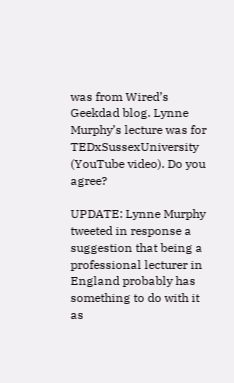was from Wired’s Geekdad blog. Lynne Murphy’s lecture was for TEDxSussexUniversity (YouTube video). Do you agree?

UPDATE: Lynne Murphy tweeted in response a suggestion that being a professional lecturer in England probably has something to do with it as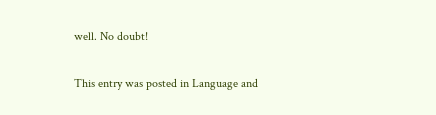well. No doubt!

This entry was posted in Language and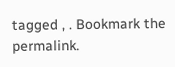tagged , . Bookmark the permalink.